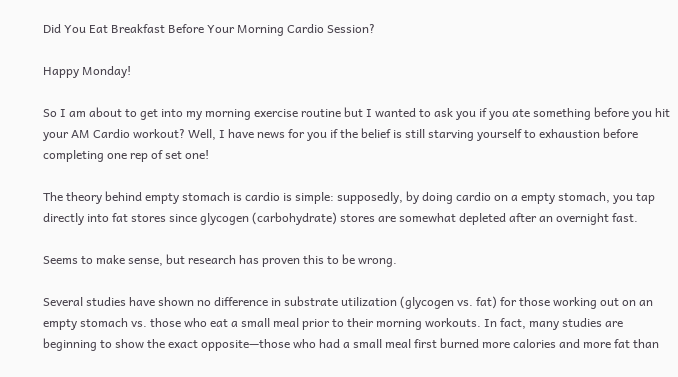Did You Eat Breakfast Before Your Morning Cardio Session?

Happy Monday!

So I am about to get into my morning exercise routine but I wanted to ask you if you ate something before you hit your AM Cardio workout? Well, I have news for you if the belief is still starving yourself to exhaustion before completing one rep of set one!

The theory behind empty stomach is cardio is simple: supposedly, by doing cardio on a empty stomach, you tap directly into fat stores since glycogen (carbohydrate) stores are somewhat depleted after an overnight fast.

Seems to make sense, but research has proven this to be wrong.

Several studies have shown no difference in substrate utilization (glycogen vs. fat) for those working out on an empty stomach vs. those who eat a small meal prior to their morning workouts. In fact, many studies are beginning to show the exact opposite—those who had a small meal first burned more calories and more fat than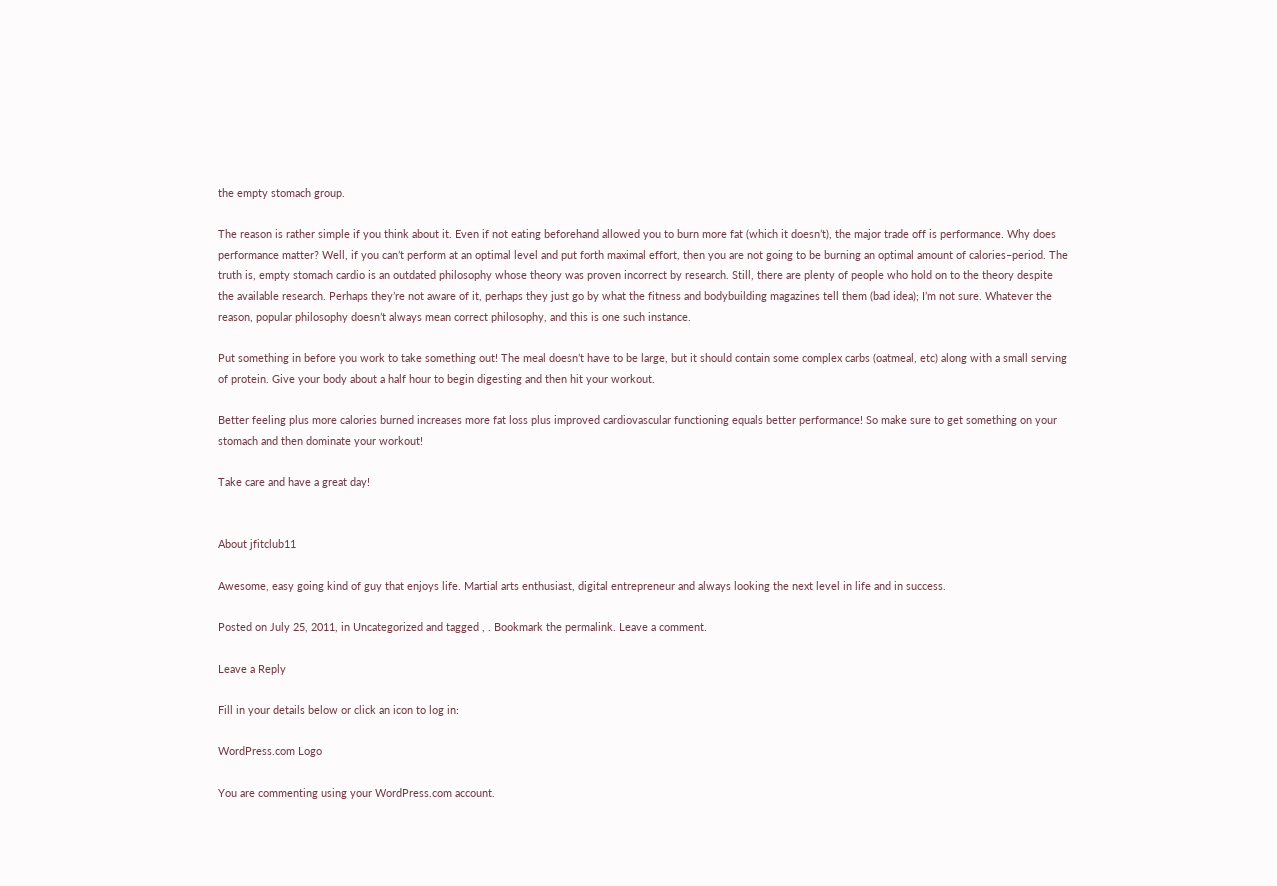the empty stomach group.

The reason is rather simple if you think about it. Even if not eating beforehand allowed you to burn more fat (which it doesn’t), the major trade off is performance. Why does performance matter? Well, if you can’t perform at an optimal level and put forth maximal effort, then you are not going to be burning an optimal amount of calories–period. The truth is, empty stomach cardio is an outdated philosophy whose theory was proven incorrect by research. Still, there are plenty of people who hold on to the theory despite the available research. Perhaps they’re not aware of it, perhaps they just go by what the fitness and bodybuilding magazines tell them (bad idea); I’m not sure. Whatever the reason, popular philosophy doesn’t always mean correct philosophy, and this is one such instance.

Put something in before you work to take something out! The meal doesn’t have to be large, but it should contain some complex carbs (oatmeal, etc) along with a small serving of protein. Give your body about a half hour to begin digesting and then hit your workout.

Better feeling plus more calories burned increases more fat loss plus improved cardiovascular functioning equals better performance! So make sure to get something on your stomach and then dominate your workout!

Take care and have a great day!


About jfitclub11

Awesome, easy going kind of guy that enjoys life. Martial arts enthusiast, digital entrepreneur and always looking the next level in life and in success.

Posted on July 25, 2011, in Uncategorized and tagged , . Bookmark the permalink. Leave a comment.

Leave a Reply

Fill in your details below or click an icon to log in:

WordPress.com Logo

You are commenting using your WordPress.com account.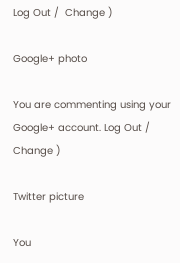Log Out /  Change )

Google+ photo

You are commenting using your Google+ account. Log Out /  Change )

Twitter picture

You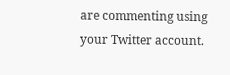are commenting using your Twitter account.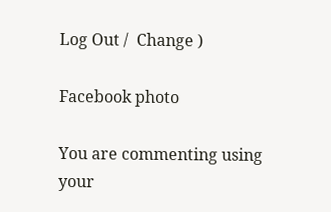Log Out /  Change )

Facebook photo

You are commenting using your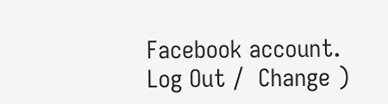Facebook account. Log Out /  Change )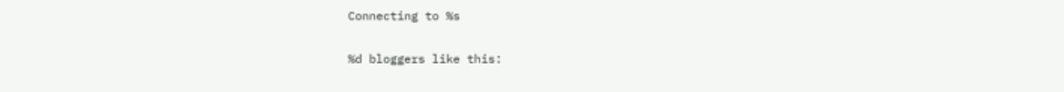Connecting to %s

%d bloggers like this: